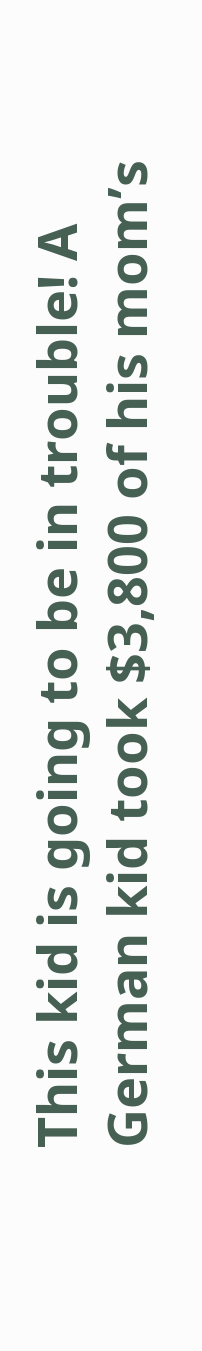This kid is going to be in trouble! A German kid took $3,800 of his mom’s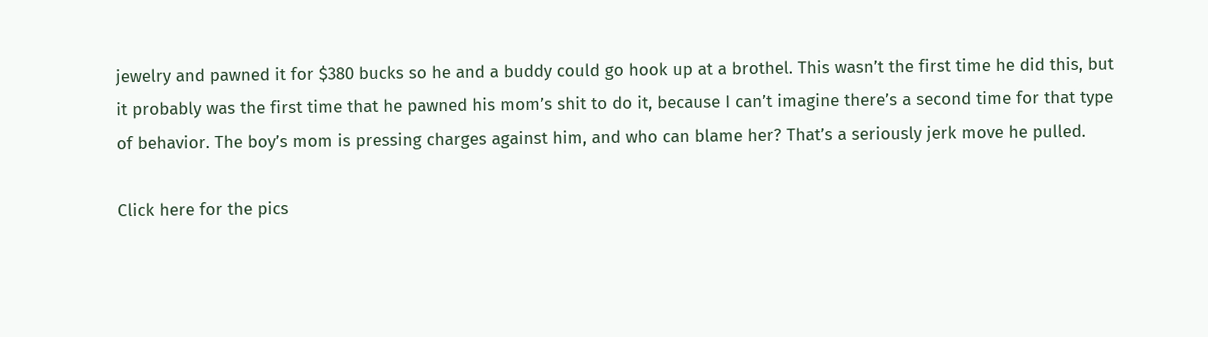jewelry and pawned it for $380 bucks so he and a buddy could go hook up at a brothel. This wasn’t the first time he did this, but it probably was the first time that he pawned his mom’s shit to do it, because I can’t imagine there’s a second time for that type of behavior. The boy’s mom is pressing charges against him, and who can blame her? That’s a seriously jerk move he pulled.

Click here for the pics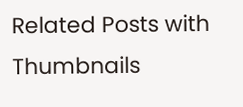Related Posts with Thumbnails